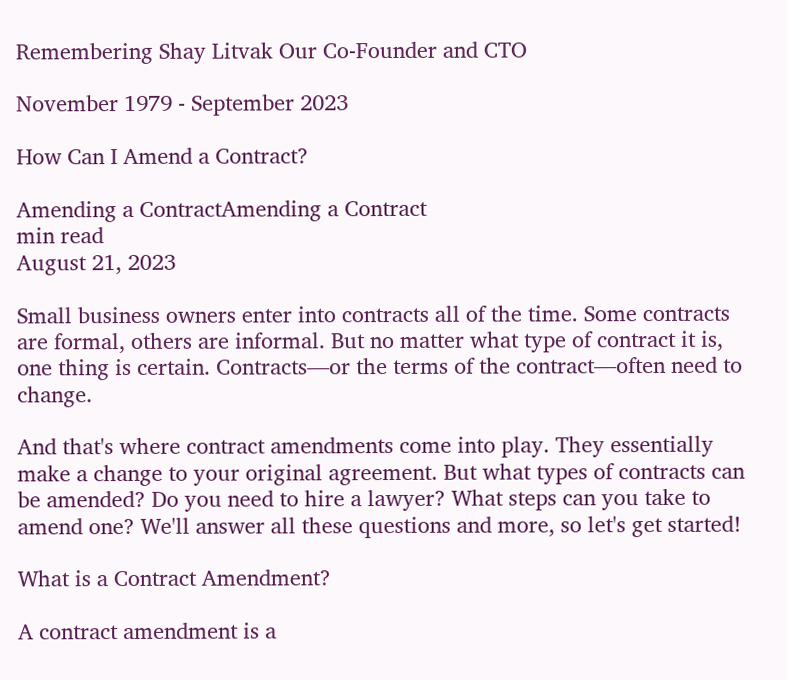Remembering Shay Litvak Our Co-Founder and CTO

November 1979 - September 2023

How Can I Amend a Contract?

Amending a ContractAmending a Contract
min read
August 21, 2023

Small business owners enter into contracts all of the time. Some contracts are formal, others are informal. But no matter what type of contract it is, one thing is certain. Contracts—or the terms of the contract—often need to change.

And that's where contract amendments come into play. They essentially make a change to your original agreement. But what types of contracts can be amended? Do you need to hire a lawyer? What steps can you take to amend one? We'll answer all these questions and more, so let's get started!

What is a Contract Amendment?

A contract amendment is a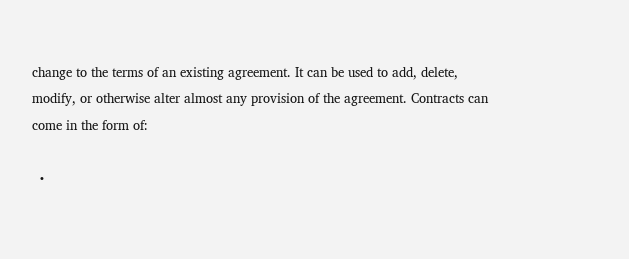change to the terms of an existing agreement. It can be used to add, delete, modify, or otherwise alter almost any provision of the agreement. Contracts can come in the form of:

  •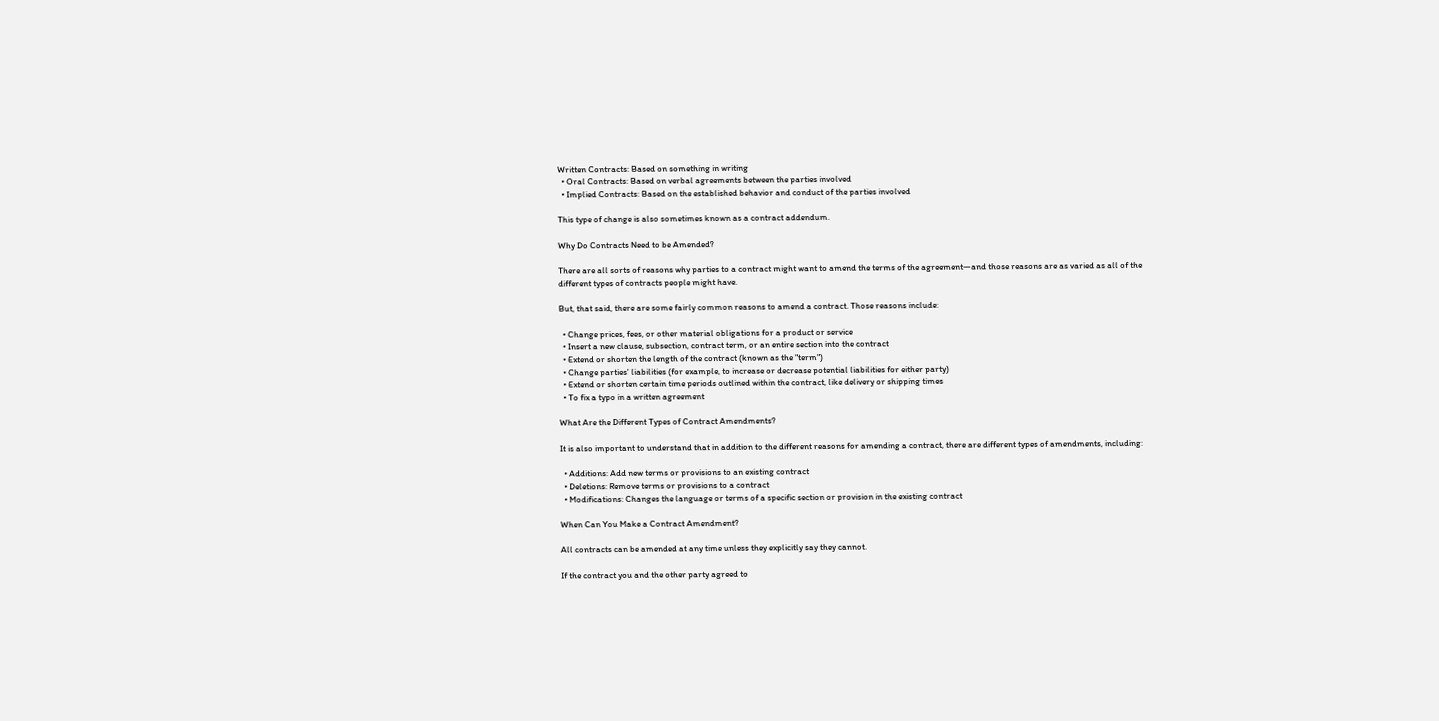Written Contracts: Based on something in writing
  • Oral Contracts: Based on verbal agreements between the parties involved
  • Implied Contracts: Based on the established behavior and conduct of the parties involved

This type of change is also sometimes known as a contract addendum.

Why Do Contracts Need to be Amended?

There are all sorts of reasons why parties to a contract might want to amend the terms of the agreement—and those reasons are as varied as all of the different types of contracts people might have.

But, that said, there are some fairly common reasons to amend a contract. Those reasons include:

  • Change prices, fees, or other material obligations for a product or service
  • Insert a new clause, subsection, contract term, or an entire section into the contract
  • Extend or shorten the length of the contract (known as the "term")
  • Change parties' liabilities (for example, to increase or decrease potential liabilities for either party)
  • Extend or shorten certain time periods outlined within the contract, like delivery or shipping times
  • To fix a typo in a written agreement

What Are the Different Types of Contract Amendments?

It is also important to understand that in addition to the different reasons for amending a contract, there are different types of amendments, including:

  • Additions: Add new terms or provisions to an existing contract
  • Deletions: Remove terms or provisions to a contract
  • Modifications: Changes the language or terms of a specific section or provision in the existing contract

When Can You Make a Contract Amendment?

All contracts can be amended at any time unless they explicitly say they cannot.

If the contract you and the other party agreed to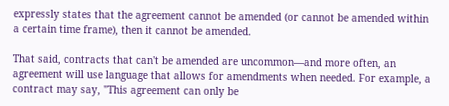expressly states that the agreement cannot be amended (or cannot be amended within a certain time frame), then it cannot be amended.

That said, contracts that can't be amended are uncommon—and more often, an agreement will use language that allows for amendments when needed. For example, a contract may say, "This agreement can only be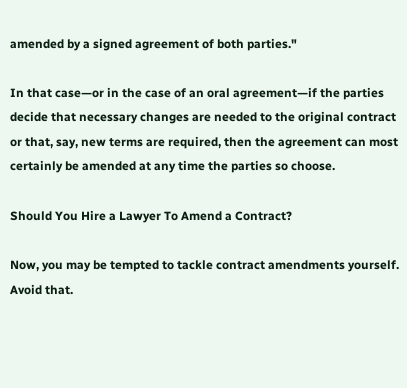amended by a signed agreement of both parties."

In that case—or in the case of an oral agreement—if the parties decide that necessary changes are needed to the original contract or that, say, new terms are required, then the agreement can most certainly be amended at any time the parties so choose.

Should You Hire a Lawyer To Amend a Contract?

Now, you may be tempted to tackle contract amendments yourself. Avoid that.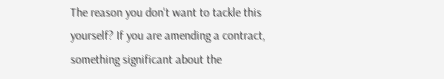The reason you don't want to tackle this yourself? If you are amending a contract, something significant about the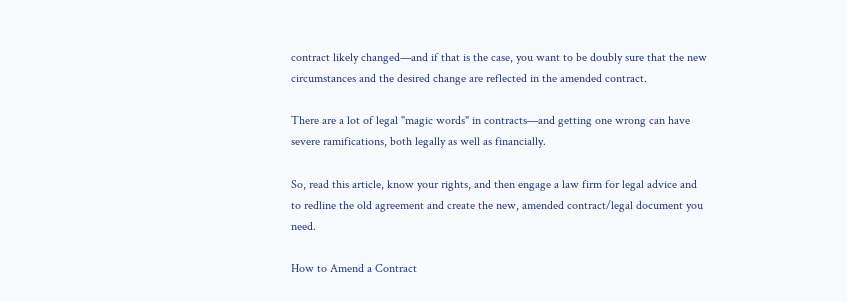contract likely changed—and if that is the case, you want to be doubly sure that the new circumstances and the desired change are reflected in the amended contract.

There are a lot of legal "magic words" in contracts—and getting one wrong can have severe ramifications, both legally as well as financially.

So, read this article, know your rights, and then engage a law firm for legal advice and to redline the old agreement and create the new, amended contract/legal document you need.

How to Amend a Contract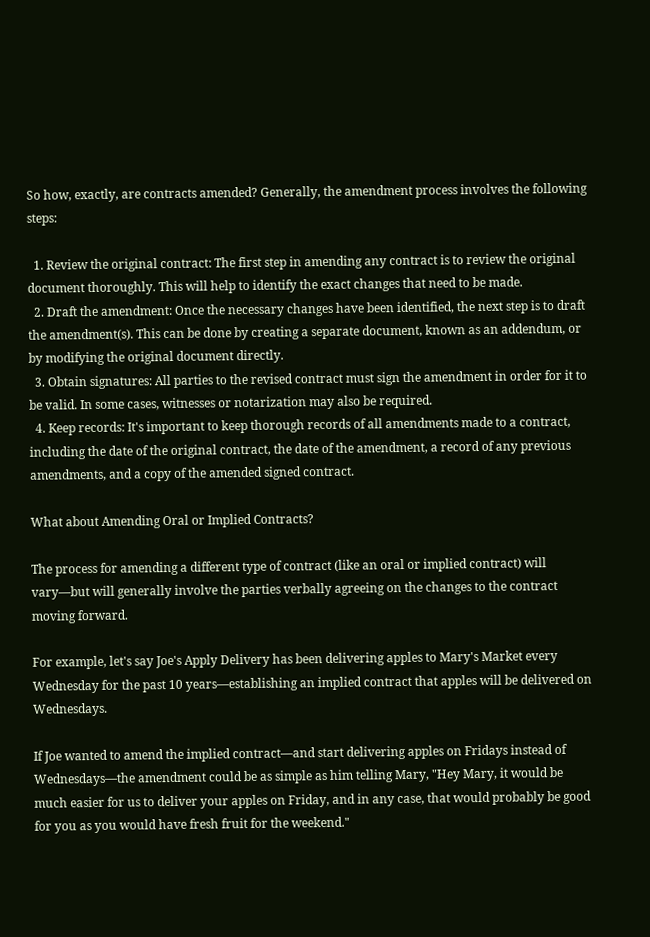So how, exactly, are contracts amended? Generally, the amendment process involves the following steps:

  1. Review the original contract: The first step in amending any contract is to review the original document thoroughly. This will help to identify the exact changes that need to be made.
  2. Draft the amendment: Once the necessary changes have been identified, the next step is to draft the amendment(s). This can be done by creating a separate document, known as an addendum, or by modifying the original document directly.
  3. Obtain signatures: All parties to the revised contract must sign the amendment in order for it to be valid. In some cases, witnesses or notarization may also be required.
  4. Keep records: It's important to keep thorough records of all amendments made to a contract, including the date of the original contract, the date of the amendment, a record of any previous amendments, and a copy of the amended signed contract.

What about Amending Oral or Implied Contracts?

The process for amending a different type of contract (like an oral or implied contract) will vary—but will generally involve the parties verbally agreeing on the changes to the contract moving forward.

For example, let's say Joe's Apply Delivery has been delivering apples to Mary's Market every Wednesday for the past 10 years—establishing an implied contract that apples will be delivered on Wednesdays.

If Joe wanted to amend the implied contract—and start delivering apples on Fridays instead of Wednesdays—the amendment could be as simple as him telling Mary, "Hey Mary, it would be much easier for us to deliver your apples on Friday, and in any case, that would probably be good for you as you would have fresh fruit for the weekend."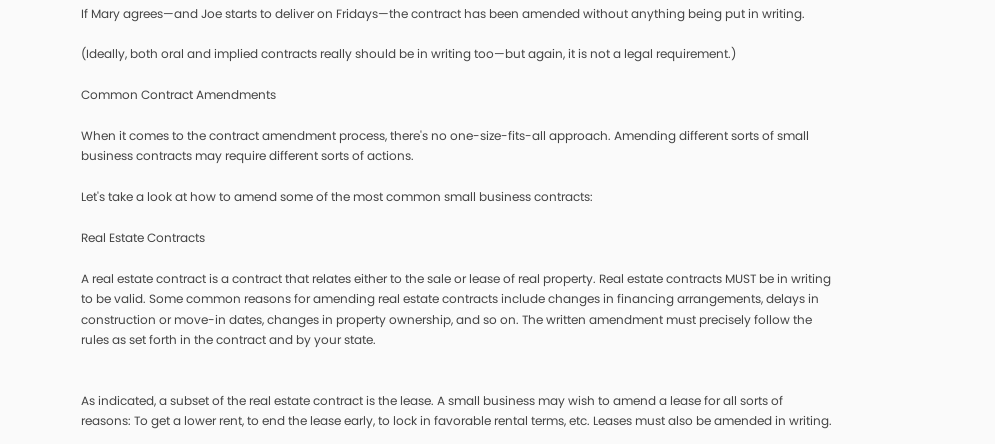If Mary agrees—and Joe starts to deliver on Fridays—the contract has been amended without anything being put in writing.

(Ideally, both oral and implied contracts really should be in writing too—but again, it is not a legal requirement.)

Common Contract Amendments

When it comes to the contract amendment process, there's no one-size-fits-all approach. Amending different sorts of small business contracts may require different sorts of actions.

Let's take a look at how to amend some of the most common small business contracts:

Real Estate Contracts

A real estate contract is a contract that relates either to the sale or lease of real property. Real estate contracts MUST be in writing to be valid. Some common reasons for amending real estate contracts include changes in financing arrangements, delays in construction or move-in dates, changes in property ownership, and so on. The written amendment must precisely follow the rules as set forth in the contract and by your state.


As indicated, a subset of the real estate contract is the lease. A small business may wish to amend a lease for all sorts of reasons: To get a lower rent, to end the lease early, to lock in favorable rental terms, etc. Leases must also be amended in writing.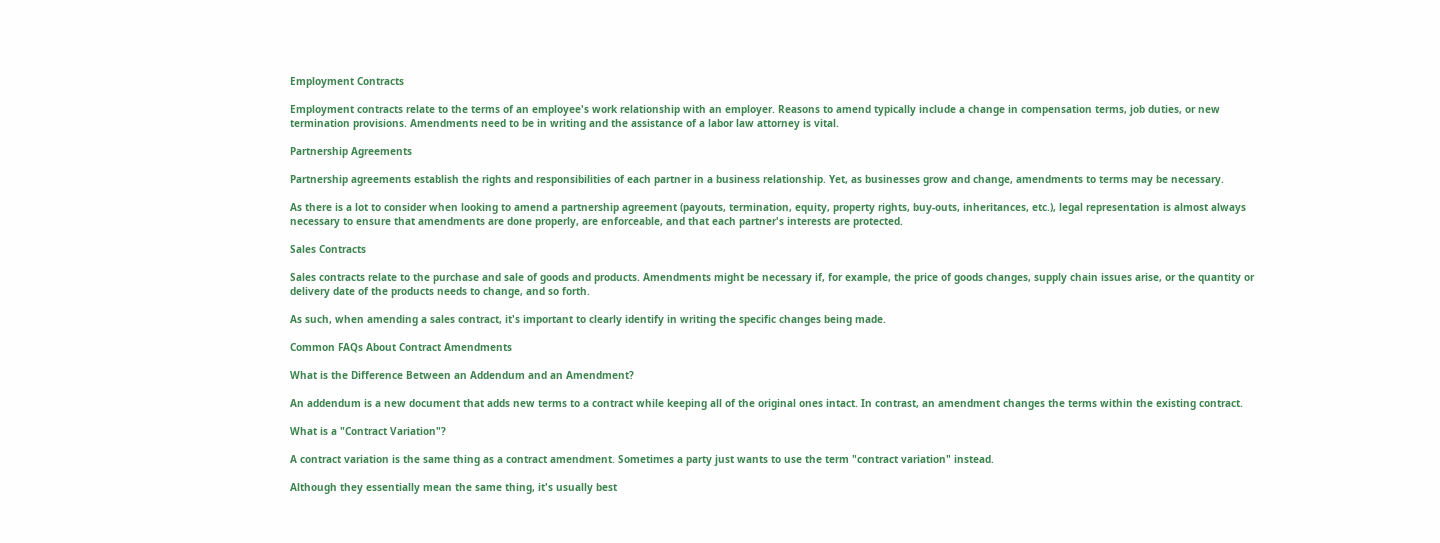Employment Contracts

Employment contracts relate to the terms of an employee's work relationship with an employer. Reasons to amend typically include a change in compensation terms, job duties, or new termination provisions. Amendments need to be in writing and the assistance of a labor law attorney is vital.

Partnership Agreements

Partnership agreements establish the rights and responsibilities of each partner in a business relationship. Yet, as businesses grow and change, amendments to terms may be necessary.

As there is a lot to consider when looking to amend a partnership agreement (payouts, termination, equity, property rights, buy-outs, inheritances, etc.), legal representation is almost always necessary to ensure that amendments are done properly, are enforceable, and that each partner's interests are protected.

Sales Contracts

Sales contracts relate to the purchase and sale of goods and products. Amendments might be necessary if, for example, the price of goods changes, supply chain issues arise, or the quantity or delivery date of the products needs to change, and so forth.

As such, when amending a sales contract, it's important to clearly identify in writing the specific changes being made.

Common FAQs About Contract Amendments

What is the Difference Between an Addendum and an Amendment?

An addendum is a new document that adds new terms to a contract while keeping all of the original ones intact. In contrast, an amendment changes the terms within the existing contract.

What is a "Contract Variation"?

A contract variation is the same thing as a contract amendment. Sometimes a party just wants to use the term "contract variation" instead.

Although they essentially mean the same thing, it's usually best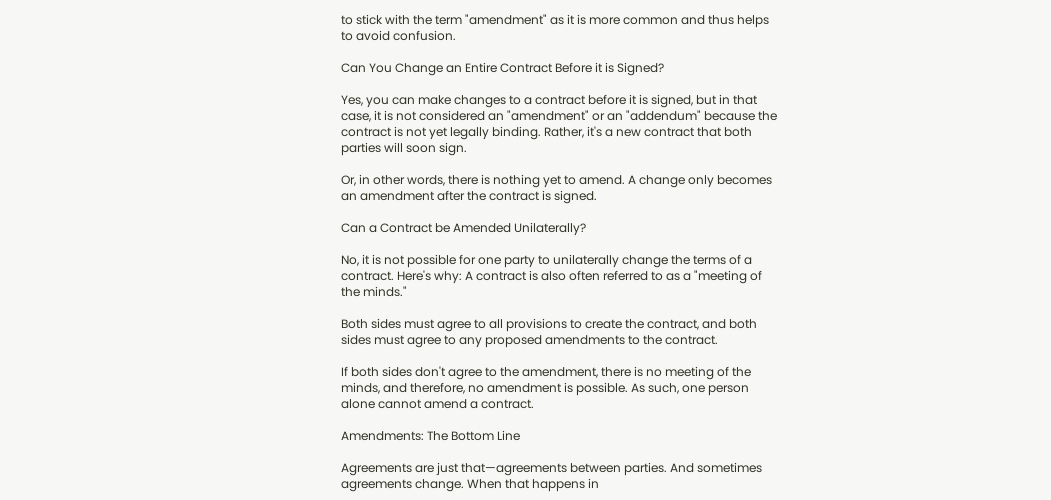to stick with the term "amendment" as it is more common and thus helps to avoid confusion.

Can You Change an Entire Contract Before it is Signed?

Yes, you can make changes to a contract before it is signed, but in that case, it is not considered an "amendment" or an "addendum" because the contract is not yet legally binding. Rather, it's a new contract that both parties will soon sign.

Or, in other words, there is nothing yet to amend. A change only becomes an amendment after the contract is signed.

Can a Contract be Amended Unilaterally?

No, it is not possible for one party to unilaterally change the terms of a contract. Here's why: A contract is also often referred to as a "meeting of the minds."

Both sides must agree to all provisions to create the contract, and both sides must agree to any proposed amendments to the contract.

If both sides don't agree to the amendment, there is no meeting of the minds, and therefore, no amendment is possible. As such, one person alone cannot amend a contract.

Amendments: The Bottom Line

Agreements are just that—agreements between parties. And sometimes agreements change. When that happens in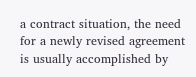a contract situation, the need for a newly revised agreement is usually accomplished by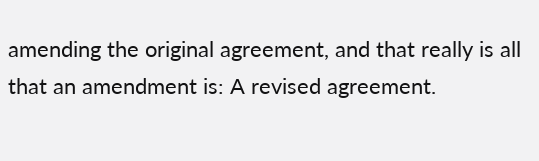amending the original agreement, and that really is all that an amendment is: A revised agreement.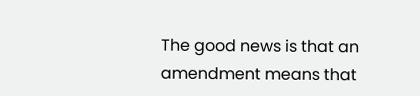The good news is that an amendment means that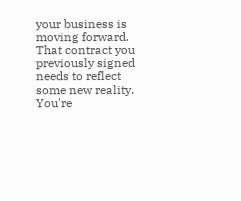your business is moving forward. That contract you previously signed needs to reflect some new reality. You're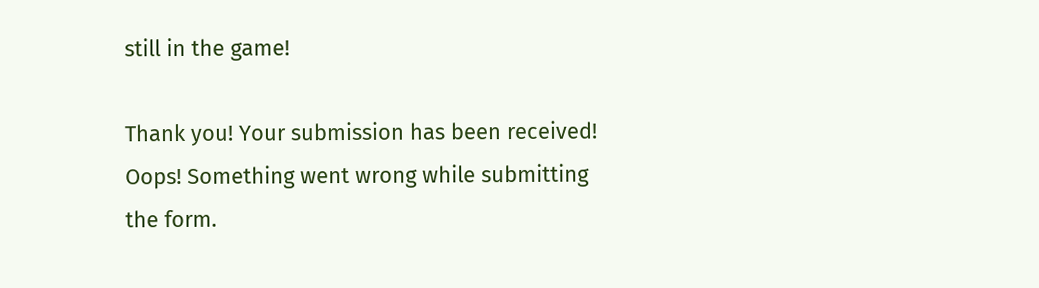still in the game!

Thank you! Your submission has been received!
Oops! Something went wrong while submitting the form.